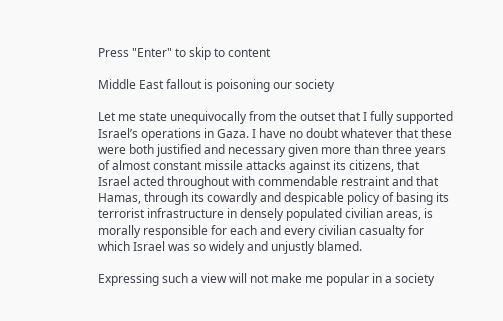Press "Enter" to skip to content

Middle East fallout is poisoning our society

Let me state unequivocally from the outset that I fully supported Israel’s operations in Gaza. I have no doubt whatever that these were both justified and necessary given more than three years of almost constant missile attacks against its citizens, that Israel acted throughout with commendable restraint and that Hamas, through its cowardly and despicable policy of basing its terrorist infrastructure in densely populated civilian areas, is morally responsible for each and every civilian casualty for which Israel was so widely and unjustly blamed.

Expressing such a view will not make me popular in a society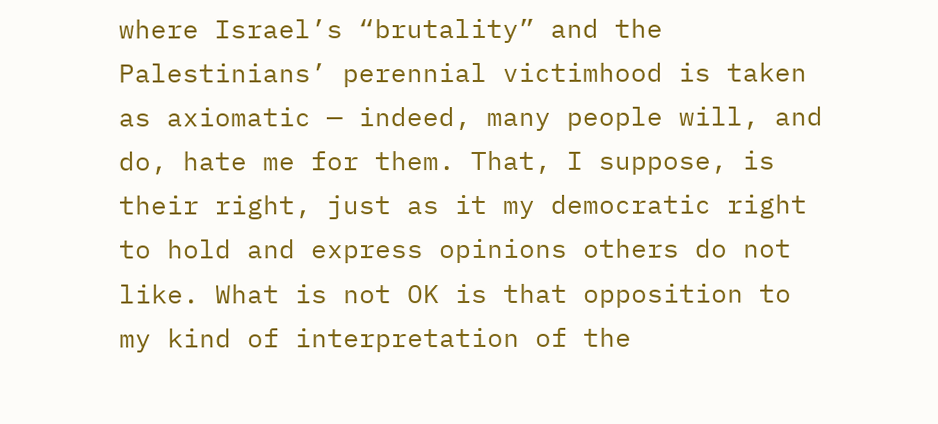where Israel’s “brutality” and the Palestinians’ perennial victimhood is taken as axiomatic — indeed, many people will, and do, hate me for them. That, I suppose, is their right, just as it my democratic right to hold and express opinions others do not like. What is not OK is that opposition to my kind of interpretation of the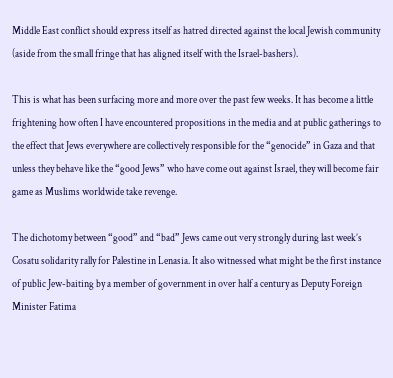Middle East conflict should express itself as hatred directed against the local Jewish community (aside from the small fringe that has aligned itself with the Israel-bashers).

This is what has been surfacing more and more over the past few weeks. It has become a little frightening how often I have encountered propositions in the media and at public gatherings to the effect that Jews everywhere are collectively responsible for the “genocide” in Gaza and that unless they behave like the “good Jews” who have come out against Israel, they will become fair game as Muslims worldwide take revenge.

The dichotomy between “good” and “bad” Jews came out very strongly during last week’s Cosatu solidarity rally for Palestine in Lenasia. It also witnessed what might be the first instance of public Jew-baiting by a member of government in over half a century as Deputy Foreign Minister Fatima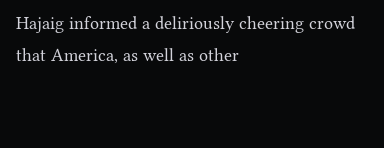Hajaig informed a deliriously cheering crowd that America, as well as other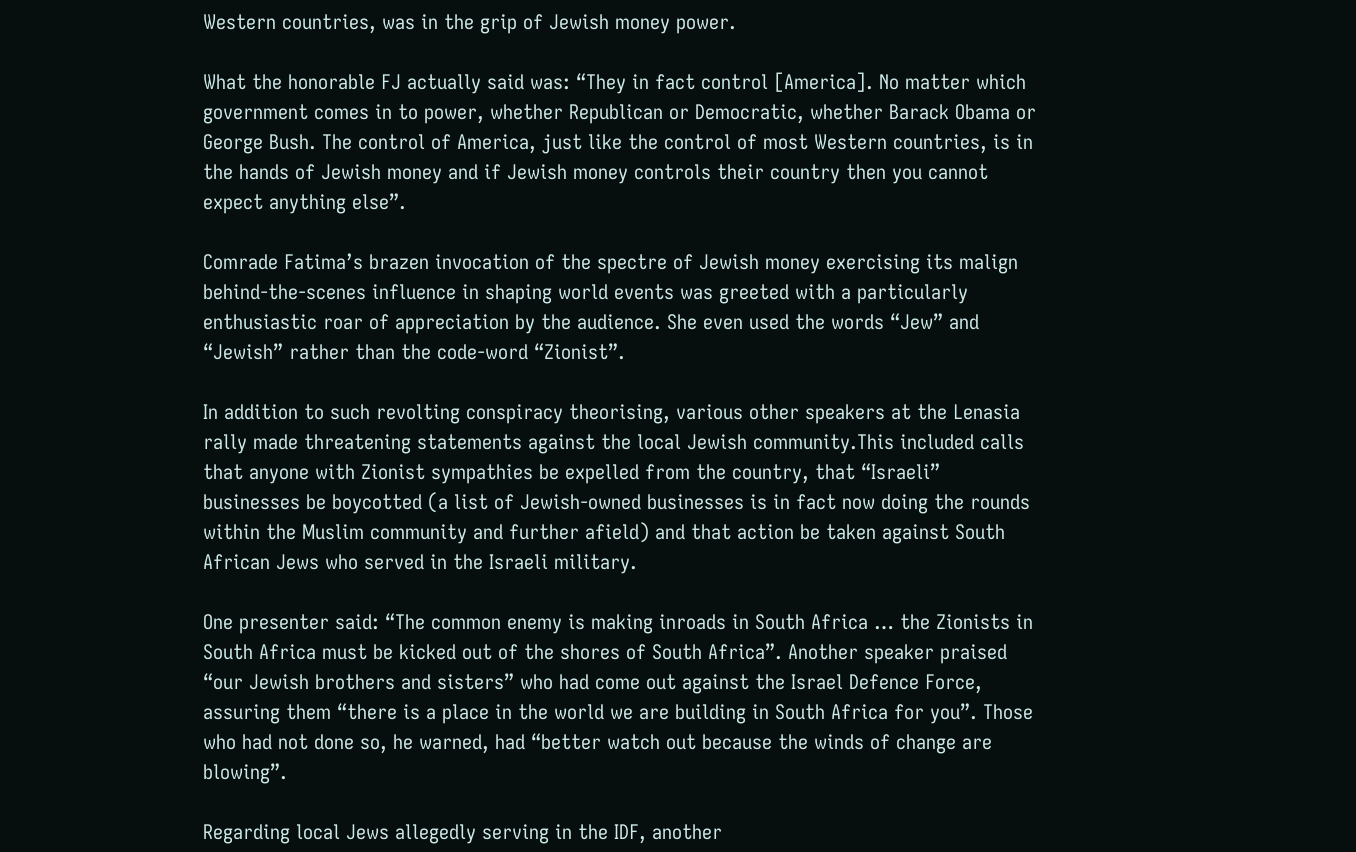Western countries, was in the grip of Jewish money power.

What the honorable FJ actually said was: “They in fact control [America]. No matter which government comes in to power, whether Republican or Democratic, whether Barack Obama or George Bush. The control of America, just like the control of most Western countries, is in the hands of Jewish money and if Jewish money controls their country then you cannot expect anything else”.

Comrade Fatima’s brazen invocation of the spectre of Jewish money exercising its malign behind-the-scenes influence in shaping world events was greeted with a particularly enthusiastic roar of appreciation by the audience. She even used the words “Jew” and “Jewish” rather than the code-word “Zionist”.

In addition to such revolting conspiracy theorising, various other speakers at the Lenasia rally made threatening statements against the local Jewish community.This included calls that anyone with Zionist sympathies be expelled from the country, that “Israeli” businesses be boycotted (a list of Jewish-owned businesses is in fact now doing the rounds within the Muslim community and further afield) and that action be taken against South African Jews who served in the Israeli military.

One presenter said: “The common enemy is making inroads in South Africa … the Zionists in South Africa must be kicked out of the shores of South Africa”. Another speaker praised “our Jewish brothers and sisters” who had come out against the Israel Defence Force, assuring them “there is a place in the world we are building in South Africa for you”. Those who had not done so, he warned, had “better watch out because the winds of change are blowing”.

Regarding local Jews allegedly serving in the IDF, another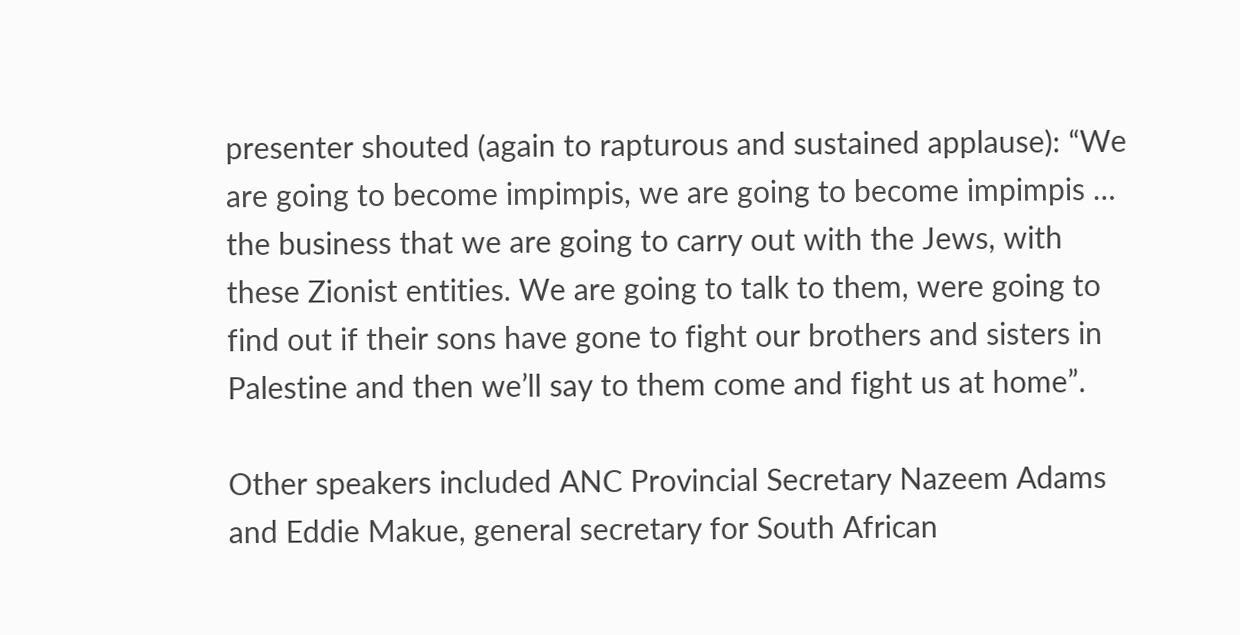presenter shouted (again to rapturous and sustained applause): “We are going to become impimpis, we are going to become impimpis … the business that we are going to carry out with the Jews, with these Zionist entities. We are going to talk to them, were going to find out if their sons have gone to fight our brothers and sisters in Palestine and then we’ll say to them come and fight us at home”.

Other speakers included ANC Provincial Secretary Nazeem Adams and Eddie Makue, general secretary for South African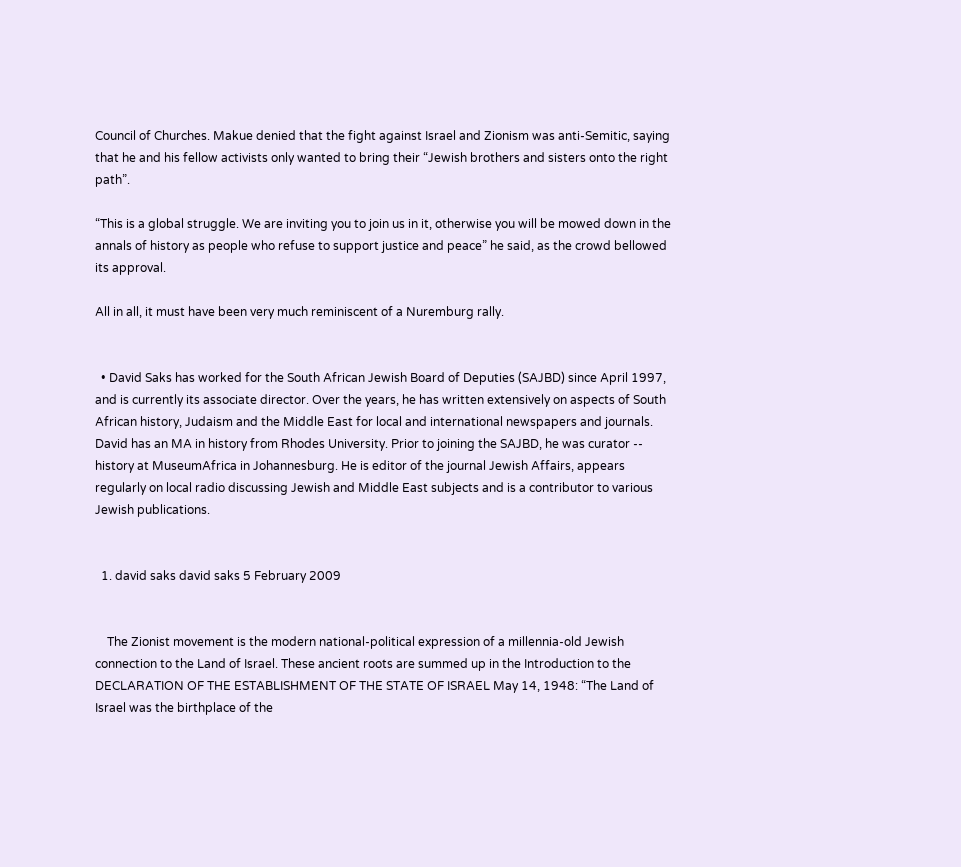Council of Churches. Makue denied that the fight against Israel and Zionism was anti-Semitic, saying that he and his fellow activists only wanted to bring their “Jewish brothers and sisters onto the right path”.

“This is a global struggle. We are inviting you to join us in it, otherwise you will be mowed down in the annals of history as people who refuse to support justice and peace” he said, as the crowd bellowed its approval.

All in all, it must have been very much reminiscent of a Nuremburg rally.


  • David Saks has worked for the South African Jewish Board of Deputies (SAJBD) since April 1997, and is currently its associate director. Over the years, he has written extensively on aspects of South African history, Judaism and the Middle East for local and international newspapers and journals. David has an MA in history from Rhodes University. Prior to joining the SAJBD, he was curator -- history at MuseumAfrica in Johannesburg. He is editor of the journal Jewish Affairs, appears regularly on local radio discussing Jewish and Middle East subjects and is a contributor to various Jewish publications.


  1. david saks david saks 5 February 2009


    The Zionist movement is the modern national-political expression of a millennia-old Jewish connection to the Land of Israel. These ancient roots are summed up in the Introduction to the DECLARATION OF THE ESTABLISHMENT OF THE STATE OF ISRAEL May 14, 1948: “The Land of Israel was the birthplace of the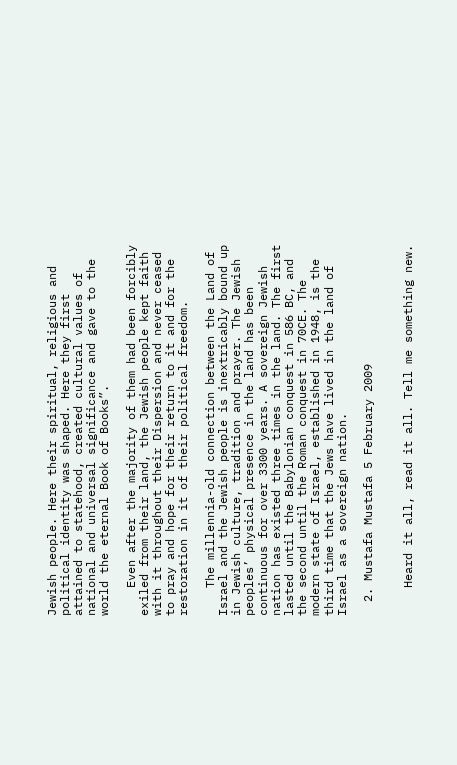Jewish people. Here their spiritual, religious and political identity was shaped. Here they first attained to statehood, created cultural values of national and universal significance and gave to the world the eternal Book of Books”.

    Even after the majority of them had been forcibly exiled from their land, the Jewish people kept faith with it throughout their Dispersion and never ceased to pray and hope for their return to it and for the restoration in it of their political freedom.

    The millennia-old connection between the Land of Israel and the Jewish people is inextricably bound up in Jewish culture, tradition and prayer. The Jewish peoples’ physical presence in the land has been continuous for over 3300 years. A sovereign Jewish nation has existed three times in the land. The first lasted until the Babylonian conquest in 586 BC, and the second until the Roman conquest in 70CE. The modern state of Israel, established in 1948, is the third time that the Jews have lived in the land of Israel as a sovereign nation.

  2. Mustafa Mustafa 5 February 2009


    Heard it all, read it all. Tell me something new.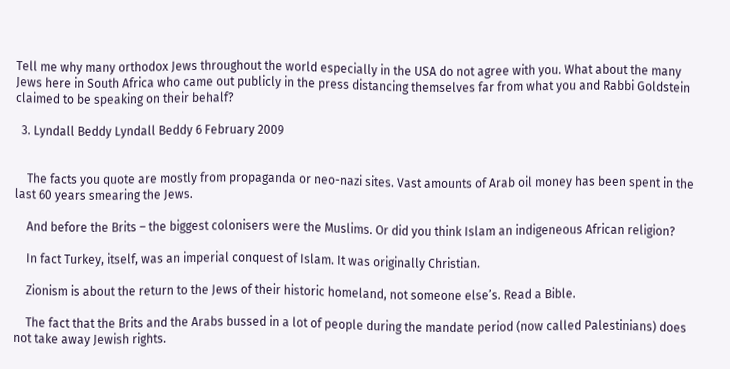Tell me why many orthodox Jews throughout the world especially in the USA do not agree with you. What about the many Jews here in South Africa who came out publicly in the press distancing themselves far from what you and Rabbi Goldstein claimed to be speaking on their behalf?

  3. Lyndall Beddy Lyndall Beddy 6 February 2009


    The facts you quote are mostly from propaganda or neo-nazi sites. Vast amounts of Arab oil money has been spent in the last 60 years smearing the Jews.

    And before the Brits – the biggest colonisers were the Muslims. Or did you think Islam an indigeneous African religion?

    In fact Turkey, itself, was an imperial conquest of Islam. It was originally Christian.

    Zionism is about the return to the Jews of their historic homeland, not someone else’s. Read a Bible.

    The fact that the Brits and the Arabs bussed in a lot of people during the mandate period (now called Palestinians) does not take away Jewish rights.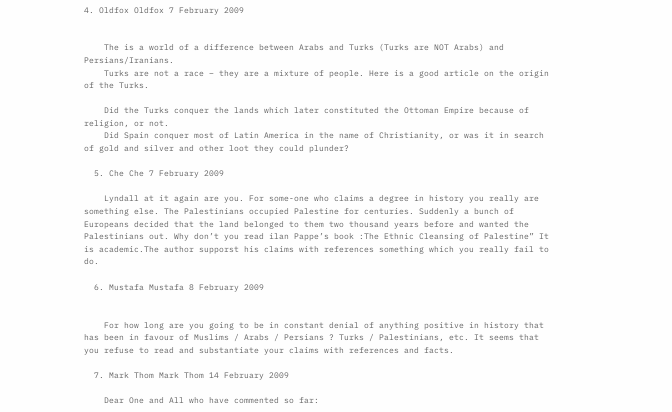4. Oldfox Oldfox 7 February 2009


    The is a world of a difference between Arabs and Turks (Turks are NOT Arabs) and Persians/Iranians.
    Turks are not a race – they are a mixture of people. Here is a good article on the origin of the Turks.

    Did the Turks conquer the lands which later constituted the Ottoman Empire because of religion, or not.
    Did Spain conquer most of Latin America in the name of Christianity, or was it in search of gold and silver and other loot they could plunder?

  5. Che Che 7 February 2009

    Lyndall at it again are you. For some-one who claims a degree in history you really are something else. The Palestinians occupied Palestine for centuries. Suddenly a bunch of Europeans decided that the land belonged to them two thousand years before and wanted the Palestinians out. Why don’t you read ilan Pappe’s book :The Ethnic Cleansing of Palestine” It is academic.The author supporst his claims with references something which you really fail to do.

  6. Mustafa Mustafa 8 February 2009


    For how long are you going to be in constant denial of anything positive in history that has been in favour of Muslims / Arabs / Persians ? Turks / Palestinians, etc. It seems that you refuse to read and substantiate your claims with references and facts.

  7. Mark Thom Mark Thom 14 February 2009

    Dear One and All who have commented so far: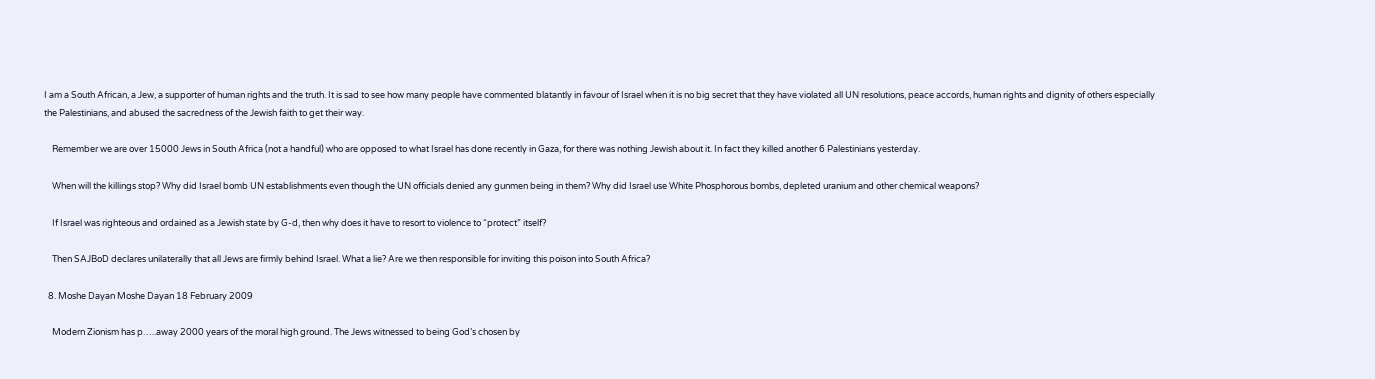I am a South African, a Jew, a supporter of human rights and the truth. It is sad to see how many people have commented blatantly in favour of Israel when it is no big secret that they have violated all UN resolutions, peace accords, human rights and dignity of others especially the Palestinians, and abused the sacredness of the Jewish faith to get their way.

    Remember we are over 15000 Jews in South Africa (not a handful) who are opposed to what Israel has done recently in Gaza, for there was nothing Jewish about it. In fact they killed another 6 Palestinians yesterday.

    When will the killings stop? Why did Israel bomb UN establishments even though the UN officials denied any gunmen being in them? Why did Israel use White Phosphorous bombs, depleted uranium and other chemical weapons?

    If Israel was righteous and ordained as a Jewish state by G-d, then why does it have to resort to violence to “protect” itself?

    Then SAJBoD declares unilaterally that all Jews are firmly behind Israel. What a lie? Are we then responsible for inviting this poison into South Africa?

  8. Moshe Dayan Moshe Dayan 18 February 2009

    Modern Zionism has p…..away 2000 years of the moral high ground. The Jews witnessed to being God’s chosen by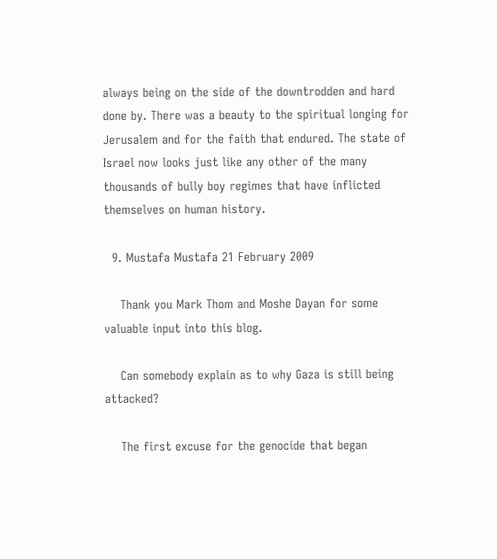always being on the side of the downtrodden and hard done by. There was a beauty to the spiritual longing for Jerusalem and for the faith that endured. The state of Israel now looks just like any other of the many thousands of bully boy regimes that have inflicted themselves on human history.

  9. Mustafa Mustafa 21 February 2009

    Thank you Mark Thom and Moshe Dayan for some valuable input into this blog.

    Can somebody explain as to why Gaza is still being attacked?

    The first excuse for the genocide that began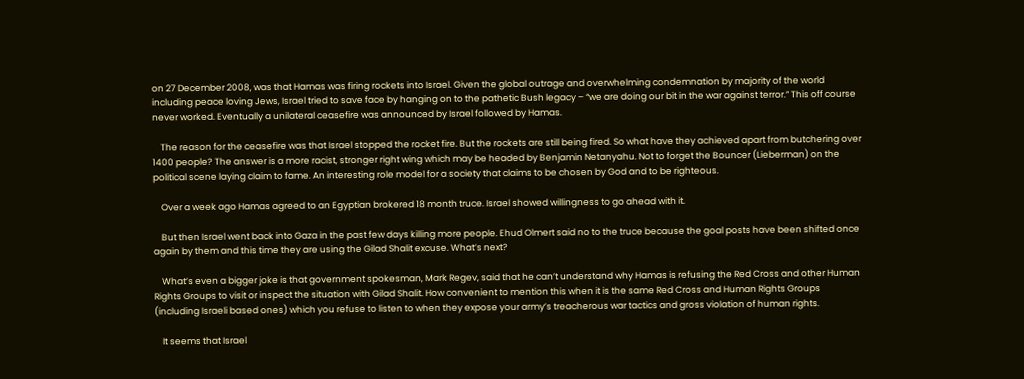on 27 December 2008, was that Hamas was firing rockets into Israel. Given the global outrage and overwhelming condemnation by majority of the world including peace loving Jews, Israel tried to save face by hanging on to the pathetic Bush legacy – “we are doing our bit in the war against terror.” This off course never worked. Eventually a unilateral ceasefire was announced by Israel followed by Hamas.

    The reason for the ceasefire was that Israel stopped the rocket fire. But the rockets are still being fired. So what have they achieved apart from butchering over 1400 people? The answer is a more racist, stronger right wing which may be headed by Benjamin Netanyahu. Not to forget the Bouncer (Lieberman) on the political scene laying claim to fame. An interesting role model for a society that claims to be chosen by God and to be righteous.

    Over a week ago Hamas agreed to an Egyptian brokered 18 month truce. Israel showed willingness to go ahead with it.

    But then Israel went back into Gaza in the past few days killing more people. Ehud Olmert said no to the truce because the goal posts have been shifted once again by them and this time they are using the Gilad Shalit excuse. What’s next?

    What’s even a bigger joke is that government spokesman, Mark Regev, said that he can’t understand why Hamas is refusing the Red Cross and other Human Rights Groups to visit or inspect the situation with Gilad Shalit. How convenient to mention this when it is the same Red Cross and Human Rights Groups (including Israeli based ones) which you refuse to listen to when they expose your army’s treacherous war tactics and gross violation of human rights.

    It seems that Israel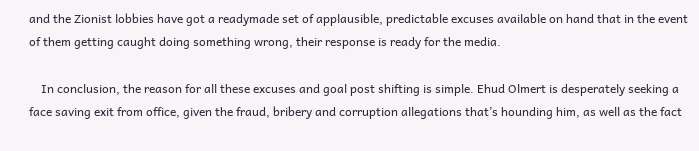and the Zionist lobbies have got a readymade set of applausible, predictable excuses available on hand that in the event of them getting caught doing something wrong, their response is ready for the media.

    In conclusion, the reason for all these excuses and goal post shifting is simple. Ehud Olmert is desperately seeking a face saving exit from office, given the fraud, bribery and corruption allegations that’s hounding him, as well as the fact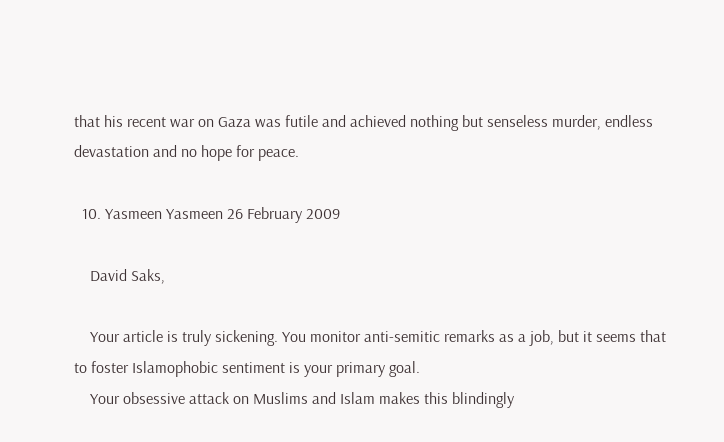that his recent war on Gaza was futile and achieved nothing but senseless murder, endless devastation and no hope for peace.

  10. Yasmeen Yasmeen 26 February 2009

    David Saks,

    Your article is truly sickening. You monitor anti-semitic remarks as a job, but it seems that to foster Islamophobic sentiment is your primary goal.
    Your obsessive attack on Muslims and Islam makes this blindingly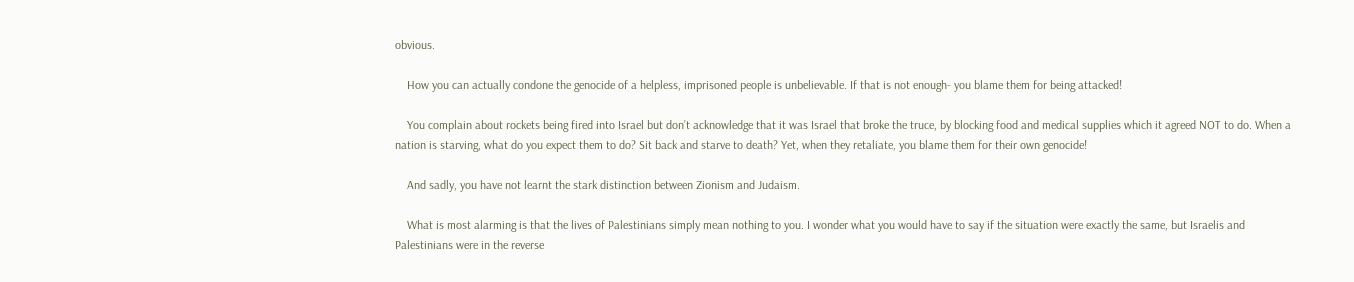obvious.

    How you can actually condone the genocide of a helpless, imprisoned people is unbelievable. If that is not enough- you blame them for being attacked!

    You complain about rockets being fired into Israel but don’t acknowledge that it was Israel that broke the truce, by blocking food and medical supplies which it agreed NOT to do. When a nation is starving, what do you expect them to do? Sit back and starve to death? Yet, when they retaliate, you blame them for their own genocide!

    And sadly, you have not learnt the stark distinction between Zionism and Judaism.

    What is most alarming is that the lives of Palestinians simply mean nothing to you. I wonder what you would have to say if the situation were exactly the same, but Israelis and Palestinians were in the reverse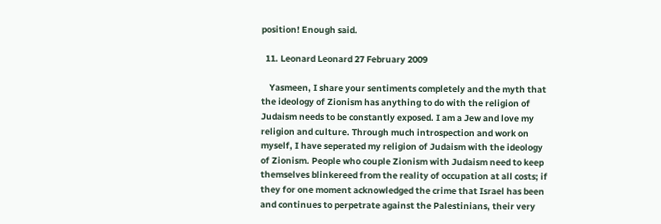position! Enough said.

  11. Leonard Leonard 27 February 2009

    Yasmeen, I share your sentiments completely and the myth that the ideology of Zionism has anything to do with the religion of Judaism needs to be constantly exposed. I am a Jew and love my religion and culture. Through much introspection and work on myself, I have seperated my religion of Judaism with the ideology of Zionism. People who couple Zionism with Judaism need to keep themselves blinkereed from the reality of occupation at all costs; if they for one moment acknowledged the crime that Israel has been and continues to perpetrate against the Palestinians, their very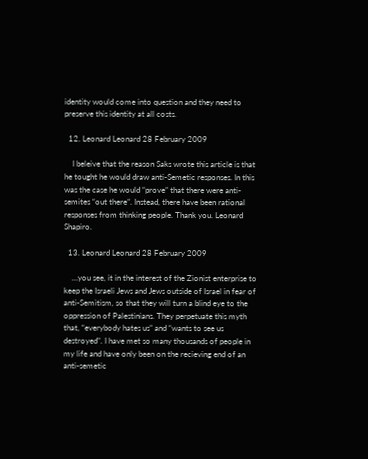identity would come into question and they need to preserve this identity at all costs.

  12. Leonard Leonard 28 February 2009

    I beleive that the reason Saks wrote this article is that he tought he would draw anti-Semetic responses. In this was the case he would “prove” that there were anti-semites “out there”. Instead, there have been rational responses from thinking people. Thank you. Leonard Shapiro.

  13. Leonard Leonard 28 February 2009

    …you see, it in the interest of the Zionist enterprise to keep the Israeli Jews and Jews outside of Israel in fear of anti-Semitism, so that they will turn a blind eye to the oppression of Palestinians. They perpetuate this myth that, “everybody hates us” and “wants to see us destroyed”. I have met so many thousands of people in my life and have only been on the recieving end of an anti-semetic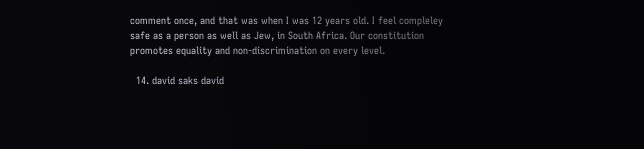comment once, and that was when I was 12 years old. I feel compleley safe as a person as well as Jew, in South Africa. Our constitution promotes equality and non-discrimination on every level.

  14. david saks david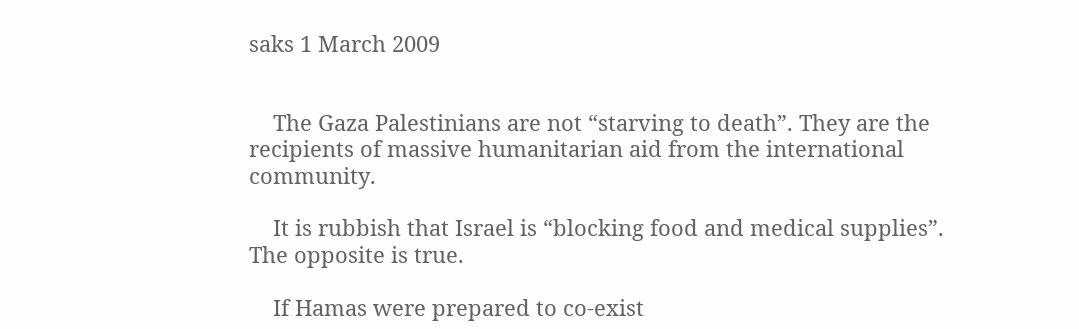saks 1 March 2009


    The Gaza Palestinians are not “starving to death”. They are the recipients of massive humanitarian aid from the international community.

    It is rubbish that Israel is “blocking food and medical supplies”. The opposite is true.

    If Hamas were prepared to co-exist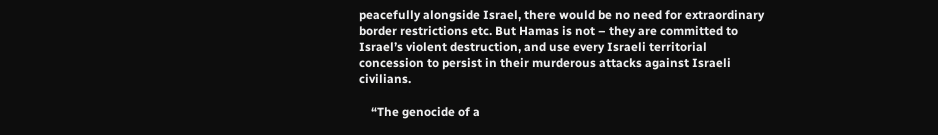peacefully alongside Israel, there would be no need for extraordinary border restrictions etc. But Hamas is not – they are committed to Israel’s violent destruction, and use every Israeli territorial concession to persist in their murderous attacks against Israeli civilians.

    “The genocide of a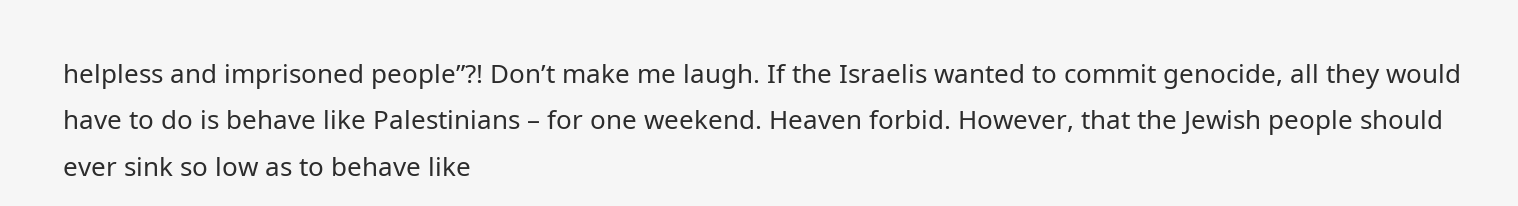helpless and imprisoned people”?! Don’t make me laugh. If the Israelis wanted to commit genocide, all they would have to do is behave like Palestinians – for one weekend. Heaven forbid. However, that the Jewish people should ever sink so low as to behave like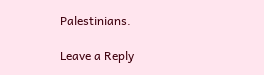Palestinians.

Leave a Reply